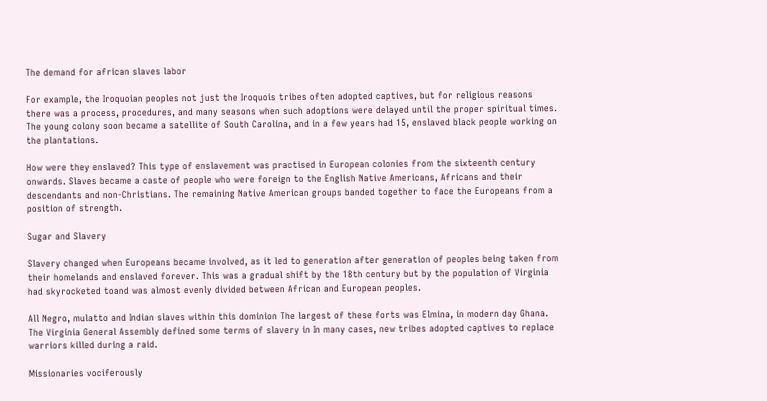The demand for african slaves labor

For example, the Iroquoian peoples not just the Iroquois tribes often adopted captives, but for religious reasons there was a process, procedures, and many seasons when such adoptions were delayed until the proper spiritual times. The young colony soon became a satellite of South Carolina, and in a few years had 15, enslaved black people working on the plantations.

How were they enslaved? This type of enslavement was practised in European colonies from the sixteenth century onwards. Slaves became a caste of people who were foreign to the English Native Americans, Africans and their descendants and non-Christians. The remaining Native American groups banded together to face the Europeans from a position of strength.

Sugar and Slavery

Slavery changed when Europeans became involved, as it led to generation after generation of peoples being taken from their homelands and enslaved forever. This was a gradual shift by the 18th century but by the population of Virginia had skyrocketed toand was almost evenly divided between African and European peoples.

All Negro, mulatto and Indian slaves within this dominion The largest of these forts was Elmina, in modern day Ghana. The Virginia General Assembly defined some terms of slavery in In many cases, new tribes adopted captives to replace warriors killed during a raid.

Missionaries vociferously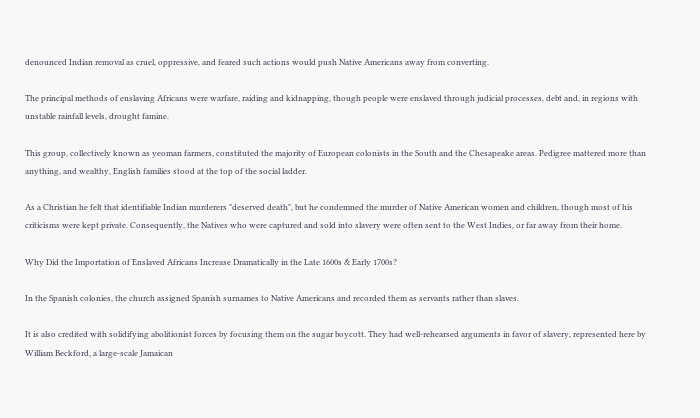denounced Indian removal as cruel, oppressive, and feared such actions would push Native Americans away from converting.

The principal methods of enslaving Africans were warfare, raiding and kidnapping, though people were enslaved through judicial processes, debt and, in regions with unstable rainfall levels, drought famine.

This group, collectively known as yeoman farmers, constituted the majority of European colonists in the South and the Chesapeake areas. Pedigree mattered more than anything, and wealthy, English families stood at the top of the social ladder.

As a Christian he felt that identifiable Indian murderers "deserved death", but he condemned the murder of Native American women and children, though most of his criticisms were kept private. Consequently, the Natives who were captured and sold into slavery were often sent to the West Indies, or far away from their home.

Why Did the Importation of Enslaved Africans Increase Dramatically in the Late 1600s & Early 1700s?

In the Spanish colonies, the church assigned Spanish surnames to Native Americans and recorded them as servants rather than slaves.

It is also credited with solidifying abolitionist forces by focusing them on the sugar boycott. They had well-rehearsed arguments in favor of slavery, represented here by William Beckford, a large-scale Jamaican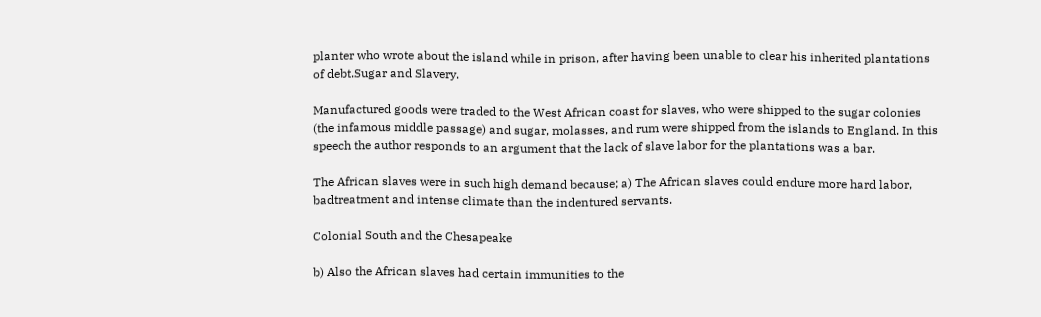planter who wrote about the island while in prison, after having been unable to clear his inherited plantations of debt.Sugar and Slavery.

Manufactured goods were traded to the West African coast for slaves, who were shipped to the sugar colonies (the infamous middle passage) and sugar, molasses, and rum were shipped from the islands to England. In this speech the author responds to an argument that the lack of slave labor for the plantations was a bar.

The African slaves were in such high demand because; a) The African slaves could endure more hard labor, badtreatment and intense climate than the indentured servants.

Colonial South and the Chesapeake

b) Also the African slaves had certain immunities to the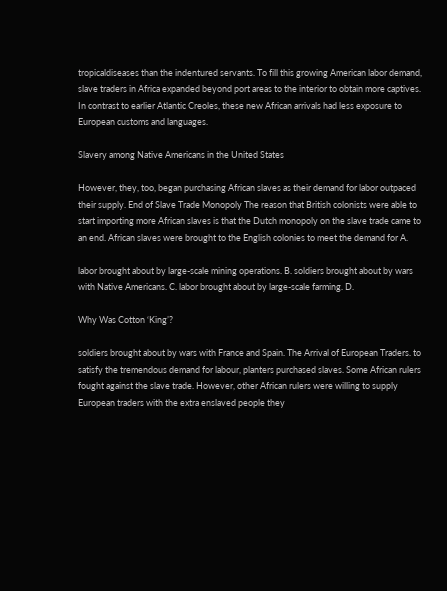tropicaldiseases than the indentured servants. To fill this growing American labor demand, slave traders in Africa expanded beyond port areas to the interior to obtain more captives. In contrast to earlier Atlantic Creoles, these new African arrivals had less exposure to European customs and languages.

Slavery among Native Americans in the United States

However, they, too, began purchasing African slaves as their demand for labor outpaced their supply. End of Slave Trade Monopoly The reason that British colonists were able to start importing more African slaves is that the Dutch monopoly on the slave trade came to an end. African slaves were brought to the English colonies to meet the demand for A.

labor brought about by large-scale mining operations. B. soldiers brought about by wars with Native Americans. C. labor brought about by large-scale farming. D.

Why Was Cotton ‘King’?

soldiers brought about by wars with France and Spain. The Arrival of European Traders. to satisfy the tremendous demand for labour, planters purchased slaves. Some African rulers fought against the slave trade. However, other African rulers were willing to supply European traders with the extra enslaved people they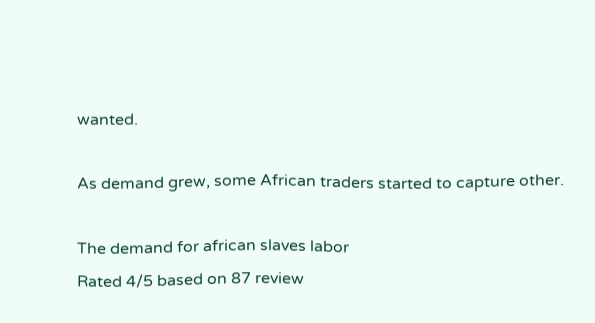wanted.

As demand grew, some African traders started to capture other.

The demand for african slaves labor
Rated 4/5 based on 87 review